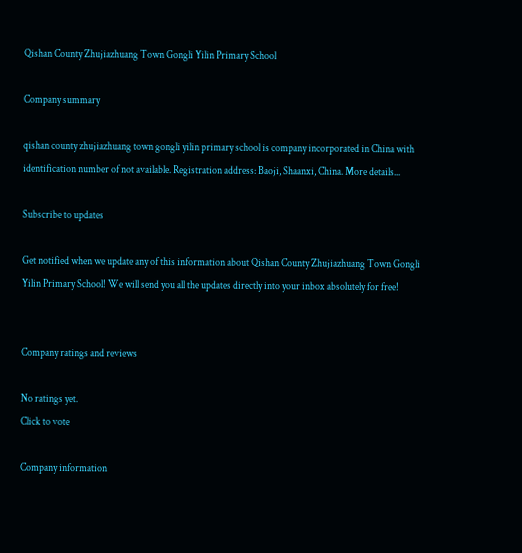Qishan County Zhujiazhuang Town Gongli Yilin Primary School

Company summary

qishan county zhujiazhuang town gongli yilin primary school is company incorporated in China with identification number of not available. Registration address: Baoji, Shaanxi, China. More details...

Subscribe to updates

Get notified when we update any of this information about Qishan County Zhujiazhuang Town Gongli Yilin Primary School! We will send you all the updates directly into your inbox absolutely for free!


Company ratings and reviews

No ratings yet.
Click to vote

Company information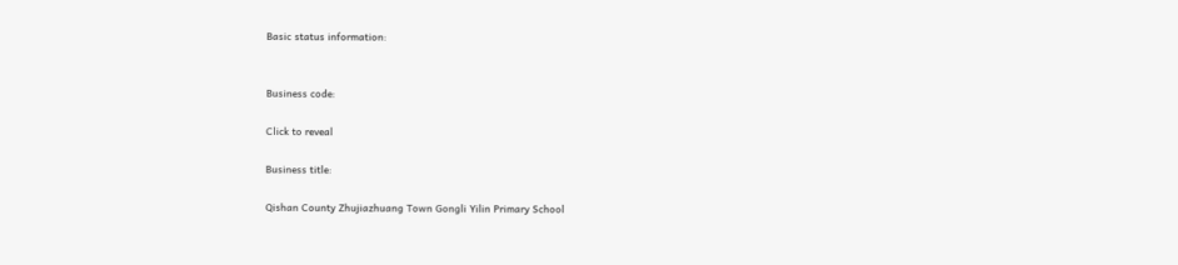Basic status information:


Business code:

Click to reveal

Business title:

Qishan County Zhujiazhuang Town Gongli Yilin Primary School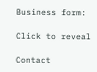Business form:

Click to reveal

Contact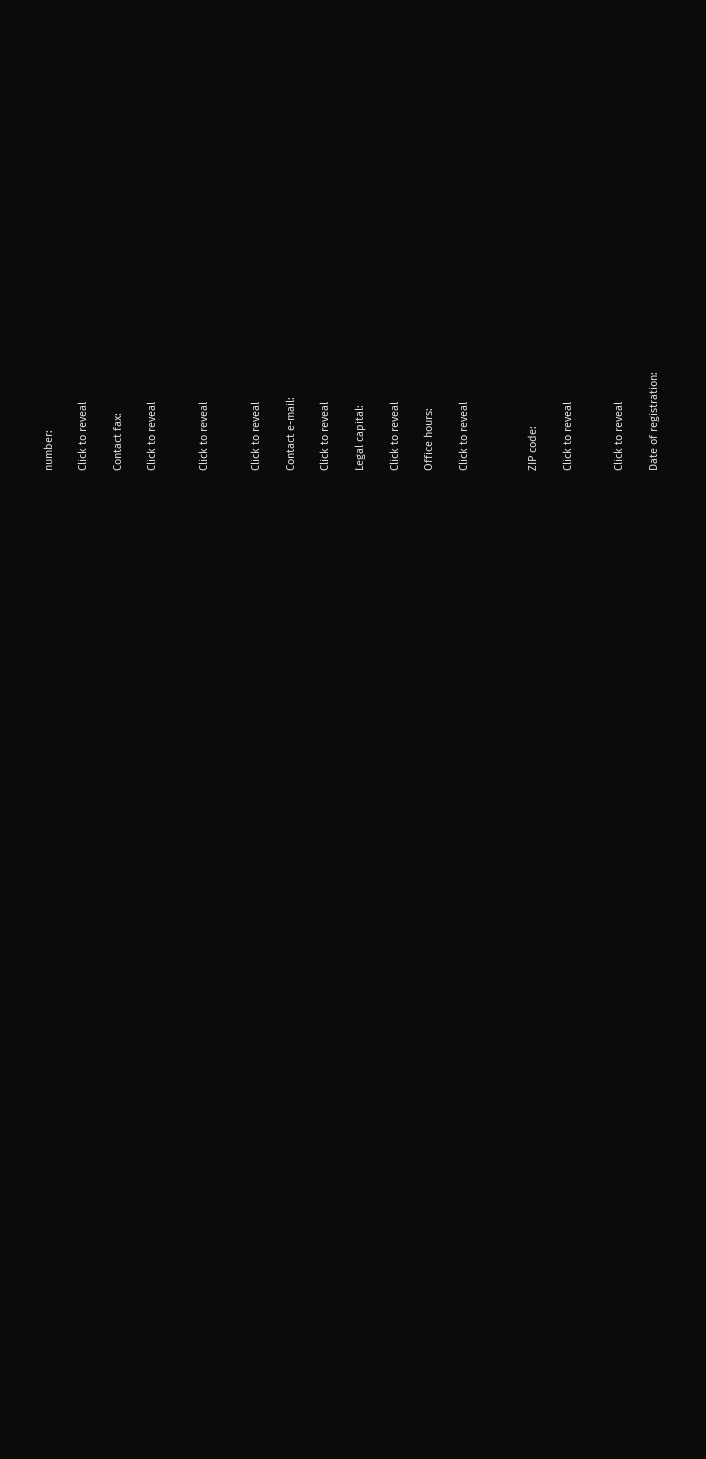number:

Click to reveal

Contact fax:

Click to reveal


Click to reveal


Click to reveal

Contact e-mail:

Click to reveal

Legal capital:

Click to reveal

Office hours:

Click to reveal



ZIP code:

Click to reveal


Click to reveal

Date of registration: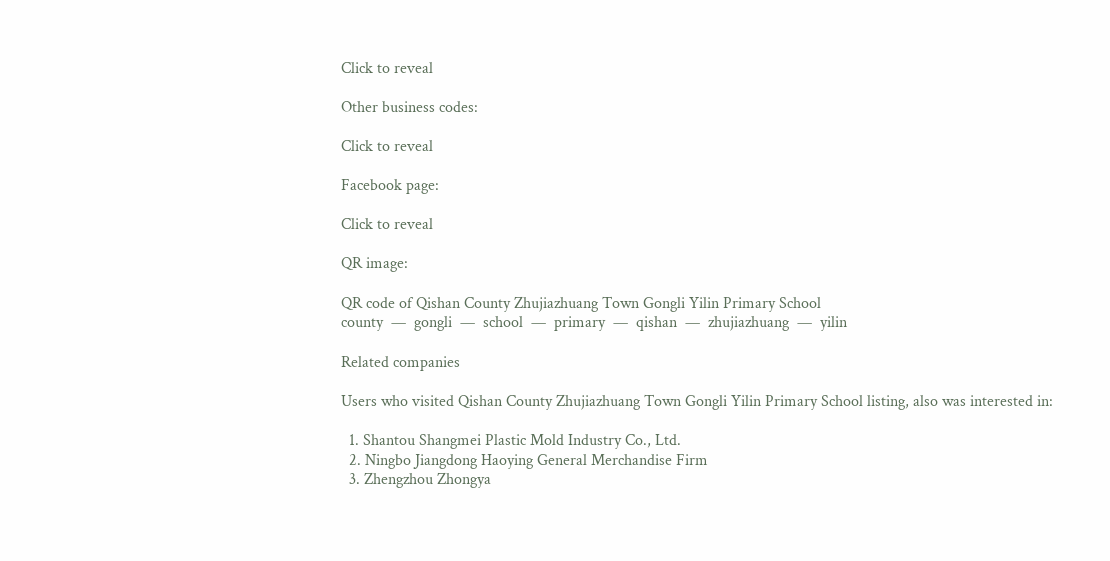Click to reveal

Other business codes:

Click to reveal

Facebook page:

Click to reveal

QR image:

QR code of Qishan County Zhujiazhuang Town Gongli Yilin Primary School
county  —  gongli  —  school  —  primary  —  qishan  —  zhujiazhuang  —  yilin

Related companies

Users who visited Qishan County Zhujiazhuang Town Gongli Yilin Primary School listing, also was interested in:

  1. Shantou Shangmei Plastic Mold Industry Co., Ltd.
  2. Ningbo Jiangdong Haoying General Merchandise Firm
  3. Zhengzhou Zhongya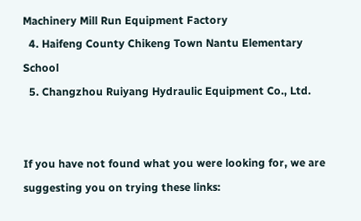Machinery Mill Run Equipment Factory
  4. Haifeng County Chikeng Town Nantu Elementary School
  5. Changzhou Ruiyang Hydraulic Equipment Co., Ltd.


If you have not found what you were looking for, we are suggesting you on trying these links: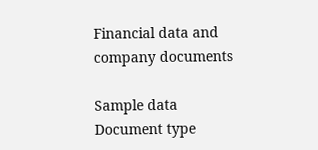Financial data and company documents

Sample data
Document type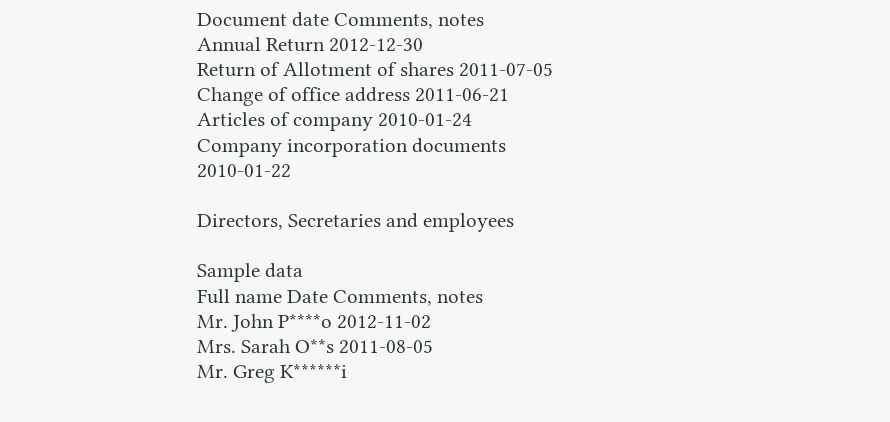Document date Comments, notes
Annual Return 2012-12-30
Return of Allotment of shares 2011-07-05
Change of office address 2011-06-21
Articles of company 2010-01-24
Company incorporation documents 2010-01-22

Directors, Secretaries and employees

Sample data
Full name Date Comments, notes
Mr. John P****o 2012-11-02
Mrs. Sarah O**s 2011-08-05
Mr. Greg K******i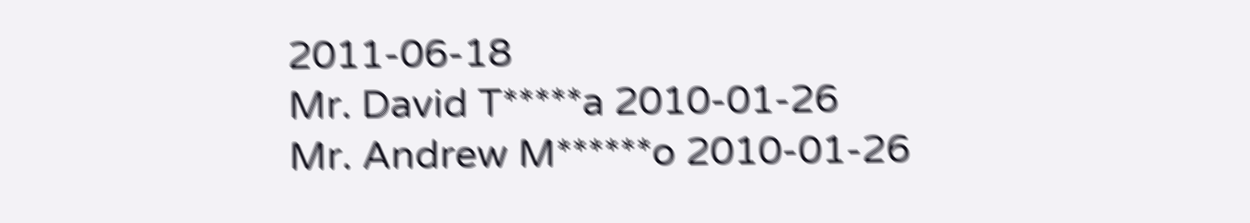2011-06-18
Mr. David T*****a 2010-01-26
Mr. Andrew M******o 2010-01-26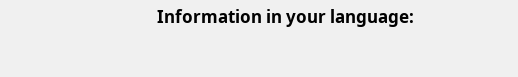Information in your language: